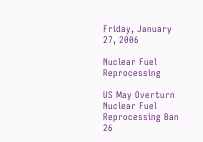Friday, January 27, 2006

Nuclear Fuel Reprocessing

US May Overturn Nuclear Fuel Reprocessing Ban
26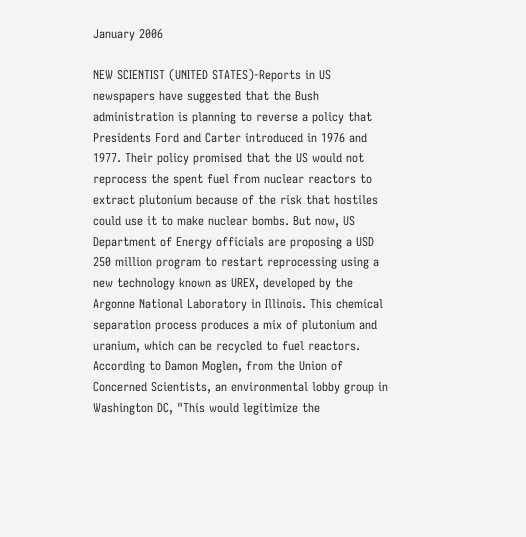January 2006

NEW SCIENTIST (UNITED STATES)-Reports in US newspapers have suggested that the Bush administration is planning to reverse a policy that Presidents Ford and Carter introduced in 1976 and 1977. Their policy promised that the US would not reprocess the spent fuel from nuclear reactors to extract plutonium because of the risk that hostiles could use it to make nuclear bombs. But now, US Department of Energy officials are proposing a USD 250 million program to restart reprocessing using a new technology known as UREX, developed by the Argonne National Laboratory in Illinois. This chemical separation process produces a mix of plutonium and uranium, which can be recycled to fuel reactors. According to Damon Moglen, from the Union of Concerned Scientists, an environmental lobby group in Washington DC, "This would legitimize the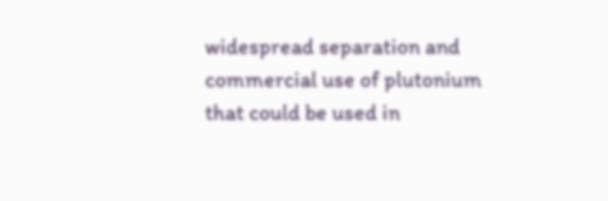widespread separation and commercial use of plutonium that could be used in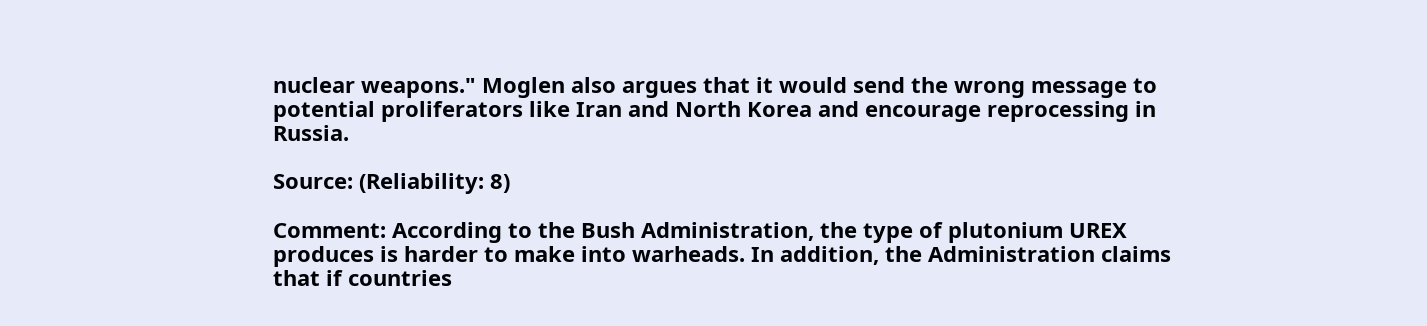nuclear weapons." Moglen also argues that it would send the wrong message to potential proliferators like Iran and North Korea and encourage reprocessing in Russia.

Source: (Reliability: 8)

Comment: According to the Bush Administration, the type of plutonium UREX produces is harder to make into warheads. In addition, the Administration claims that if countries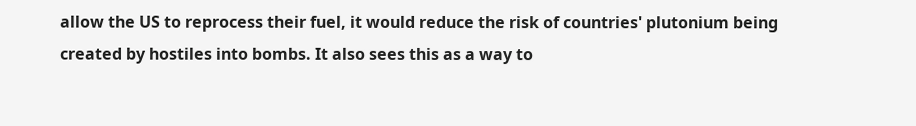allow the US to reprocess their fuel, it would reduce the risk of countries' plutonium being created by hostiles into bombs. It also sees this as a way to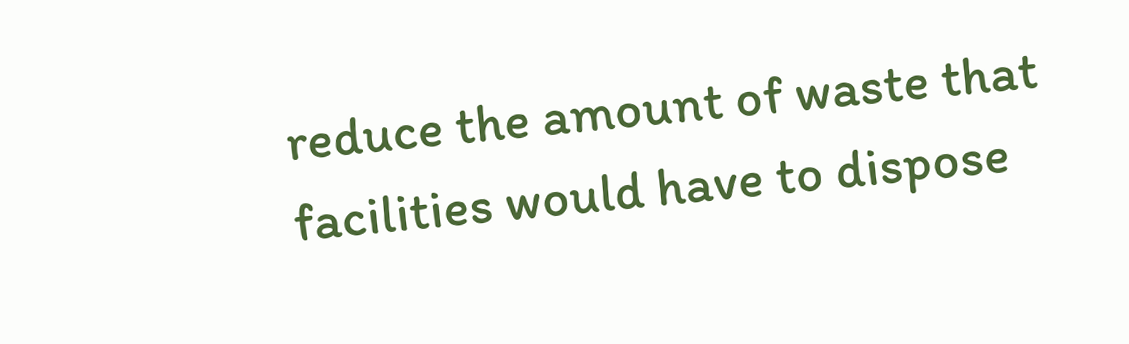reduce the amount of waste that facilities would have to dispose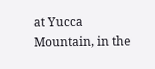at Yucca Mountain, in the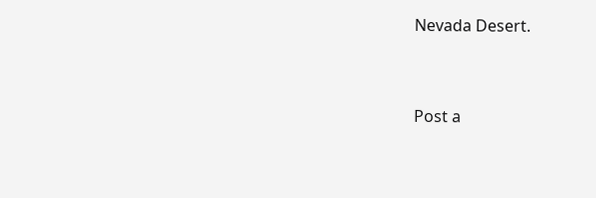Nevada Desert.


Post a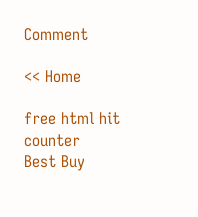Comment

<< Home

free html hit counter
Best Buy